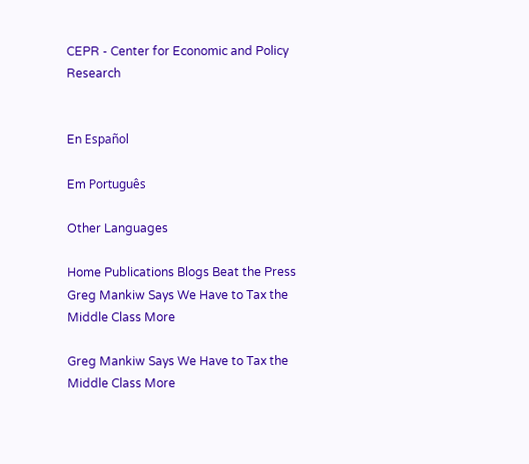CEPR - Center for Economic and Policy Research


En Español

Em Português

Other Languages

Home Publications Blogs Beat the Press Greg Mankiw Says We Have to Tax the Middle Class More

Greg Mankiw Says We Have to Tax the Middle Class More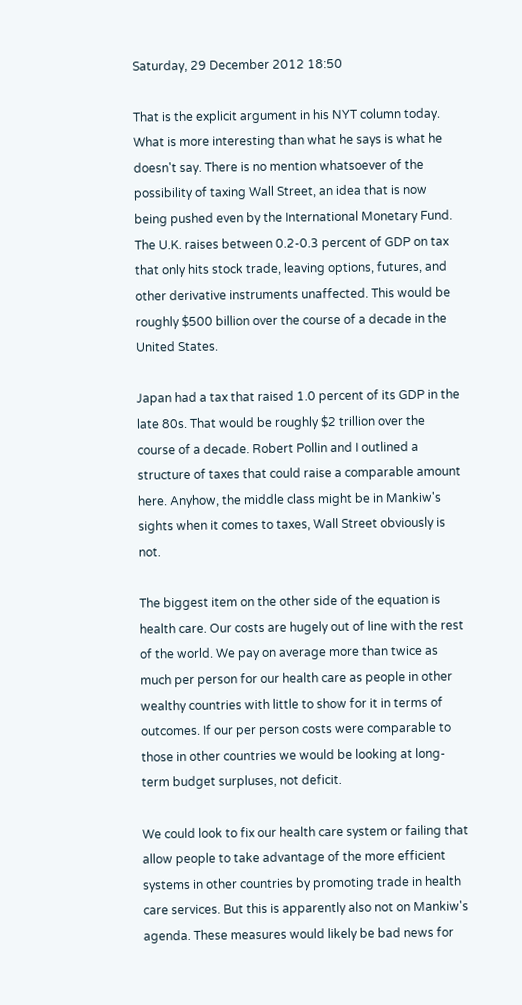Saturday, 29 December 2012 18:50

That is the explicit argument in his NYT column today. What is more interesting than what he says is what he doesn't say. There is no mention whatsoever of the possibility of taxing Wall Street, an idea that is now being pushed even by the International Monetary Fund. The U.K. raises between 0.2-0.3 percent of GDP on tax that only hits stock trade, leaving options, futures, and other derivative instruments unaffected. This would be roughly $500 billion over the course of a decade in the United States.

Japan had a tax that raised 1.0 percent of its GDP in the late 80s. That would be roughly $2 trillion over the course of a decade. Robert Pollin and I outlined a structure of taxes that could raise a comparable amount here. Anyhow, the middle class might be in Mankiw's sights when it comes to taxes, Wall Street obviously is not.

The biggest item on the other side of the equation is health care. Our costs are hugely out of line with the rest of the world. We pay on average more than twice as much per person for our health care as people in other wealthy countries with little to show for it in terms of outcomes. If our per person costs were comparable to those in other countries we would be looking at long-term budget surpluses, not deficit.

We could look to fix our health care system or failing that allow people to take advantage of the more efficient systems in other countries by promoting trade in health care services. But this is apparently also not on Mankiw's agenda. These measures would likely be bad news for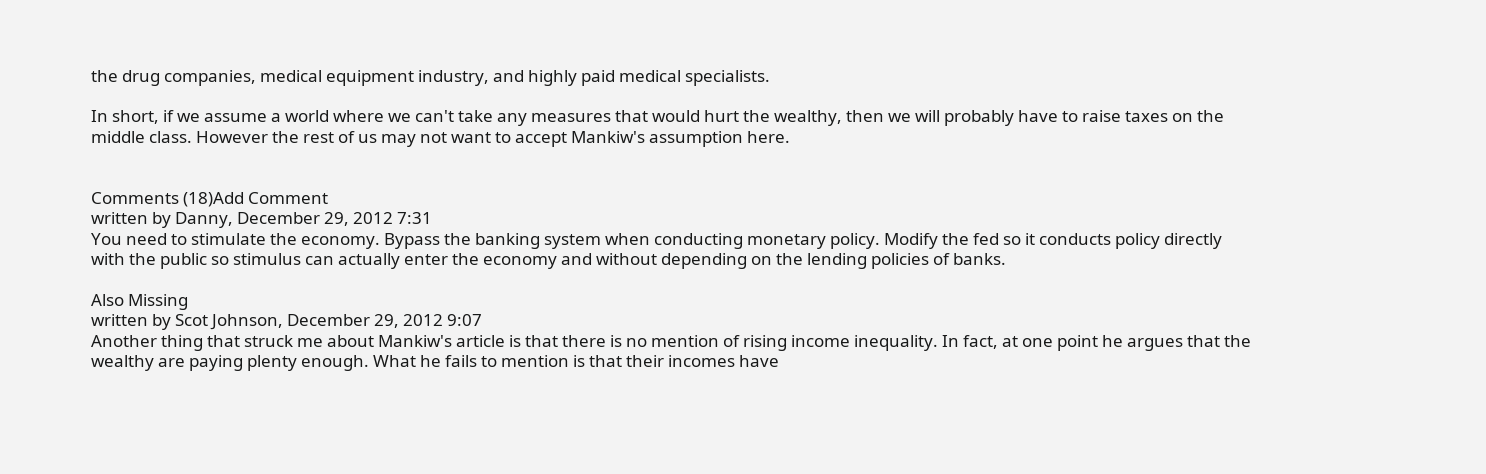the drug companies, medical equipment industry, and highly paid medical specialists.

In short, if we assume a world where we can't take any measures that would hurt the wealthy, then we will probably have to raise taxes on the middle class. However the rest of us may not want to accept Mankiw's assumption here.


Comments (18)Add Comment
written by Danny, December 29, 2012 7:31
You need to stimulate the economy. Bypass the banking system when conducting monetary policy. Modify the fed so it conducts policy directly with the public so stimulus can actually enter the economy and without depending on the lending policies of banks.

Also Missing
written by Scot Johnson, December 29, 2012 9:07
Another thing that struck me about Mankiw's article is that there is no mention of rising income inequality. In fact, at one point he argues that the wealthy are paying plenty enough. What he fails to mention is that their incomes have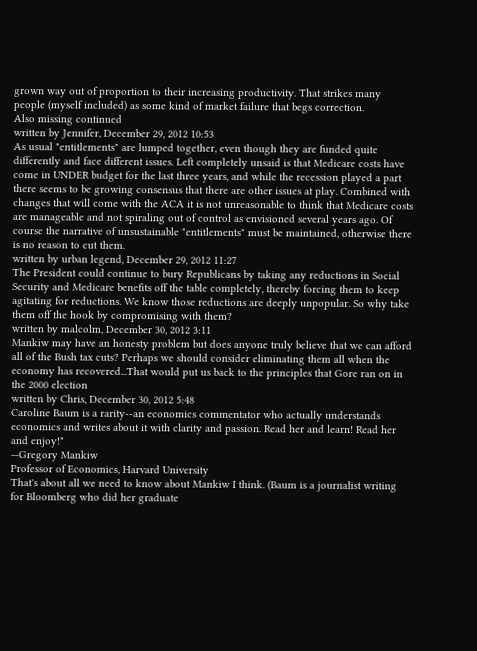grown way out of proportion to their increasing productivity. That strikes many people (myself included) as some kind of market failure that begs correction.
Also missing continued
written by Jennifer, December 29, 2012 10:53
As usual "entitlements" are lumped together, even though they are funded quite differently and face different issues. Left completely unsaid is that Medicare costs have come in UNDER budget for the last three years, and while the recession played a part there seems to be growing consensus that there are other issues at play. Combined with changes that will come with the ACA it is not unreasonable to think that Medicare costs are manageable and not spiraling out of control as envisioned several years ago. Of course the narrative of unsustainable "entitlements" must be maintained, otherwise there is no reason to cut them.
written by urban legend, December 29, 2012 11:27
The President could continue to bury Republicans by taking any reductions in Social Security and Medicare benefits off the table completely, thereby forcing them to keep agitating for reductions. We know those reductions are deeply unpopular. So why take them off the hook by compromising with them?
written by malcolm, December 30, 2012 3:11
Mankiw may have an honesty problem but does anyone truly believe that we can afford all of the Bush tax cuts? Perhaps we should consider eliminating them all when the economy has recovered...That would put us back to the principles that Gore ran on in the 2000 election
written by Chris, December 30, 2012 5:48
Caroline Baum is a rarity--an economics commentator who actually understands economics and writes about it with clarity and passion. Read her and learn! Read her and enjoy!"
—Gregory Mankiw
Professor of Economics, Harvard University
That's about all we need to know about Mankiw I think. (Baum is a journalist writing for Bloomberg who did her graduate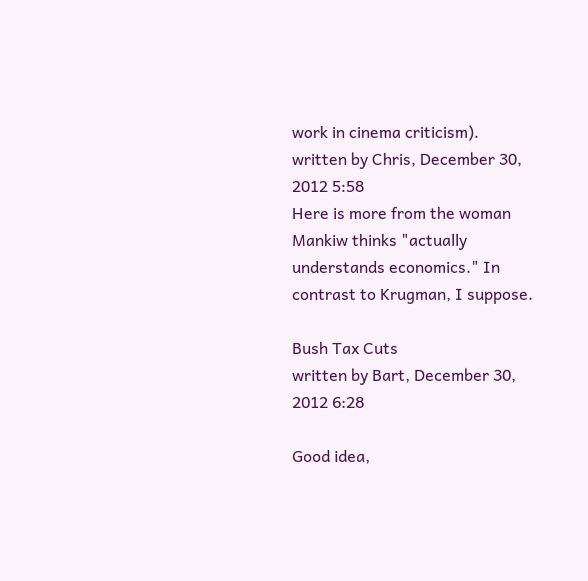work in cinema criticism).
written by Chris, December 30, 2012 5:58
Here is more from the woman Mankiw thinks "actually understands economics." In contrast to Krugman, I suppose.

Bush Tax Cuts
written by Bart, December 30, 2012 6:28

Good idea,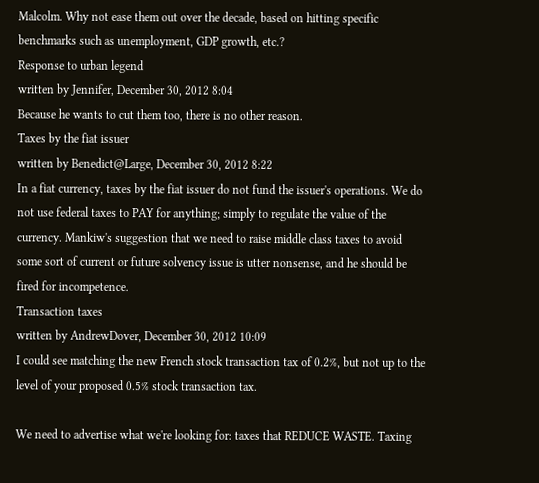Malcolm. Why not ease them out over the decade, based on hitting specific benchmarks such as unemployment, GDP growth, etc.?
Response to urban legend
written by Jennifer, December 30, 2012 8:04
Because he wants to cut them too, there is no other reason.
Taxes by the fiat issuer
written by Benedict@Large, December 30, 2012 8:22
In a fiat currency, taxes by the fiat issuer do not fund the issuer's operations. We do not use federal taxes to PAY for anything; simply to regulate the value of the currency. Mankiw's suggestion that we need to raise middle class taxes to avoid some sort of current or future solvency issue is utter nonsense, and he should be fired for incompetence.
Transaction taxes
written by AndrewDover, December 30, 2012 10:09
I could see matching the new French stock transaction tax of 0.2%, but not up to the level of your proposed 0.5% stock transaction tax.

We need to advertise what we're looking for: taxes that REDUCE WASTE. Taxing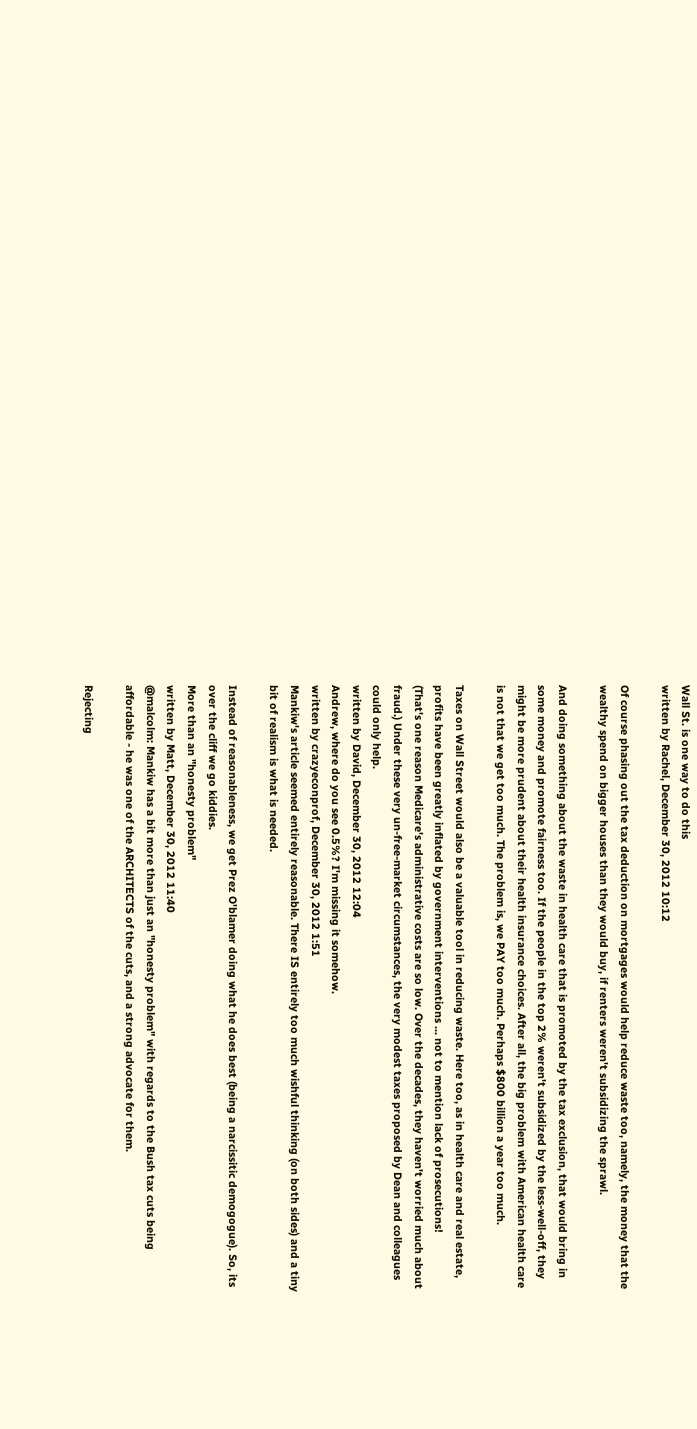Wall St. is one way to do this
written by Rachel, December 30, 2012 10:12

Of course phasing out the tax deduction on mortgages would help reduce waste too, namely, the money that the wealthy spend on bigger houses than they would buy, if renters weren't subsidizing the sprawl.

And doing something about the waste in health care that is promoted by the tax exclusion, that would bring in some money and promote fairness too. If the people in the top 2% weren't subsidized by the less-well-off, they might be more prudent about their health insurance choices. After all, the big problem with American health care is not that we get too much. The problem is, we PAY too much. Perhaps $800 billion a year too much.

Taxes on Wall Street would also be a valuable tool in reducing waste. Here too, as in health care and real estate, profits have been greatly inflated by government interventions ... not to mention lack of prosecutions!
(That's one reason Medicare's administrative costs are so low. Over the decades, they haven't worried much about fraud.) Under these very un-free-market circumstances, the very modest taxes proposed by Dean and colleagues could only help.
written by David, December 30, 2012 12:04
Andrew, where do you see 0.5%? I'm missing it somehow.
written by crazyeconprof, December 30, 2012 1:51
Mankiw's article seemed entirely reasonable. There IS entirely too much wishful thinking (on both sides) and a tiny bit of realism is what is needed.

Instead of reasonableness, we get Prez O'blamer doing what he does best (being a narcissitic demogogue). So, its over the cliff we go kiddies.
More than an "honesty problem"
written by Matt, December 30, 2012 11:40
@malcolm: Mankiw has a bit more than just an "honesty problem" with regards to the Bush tax cuts being affordable - he was one of the ARCHITECTS of the cuts, and a strong advocate for them.

Rejecting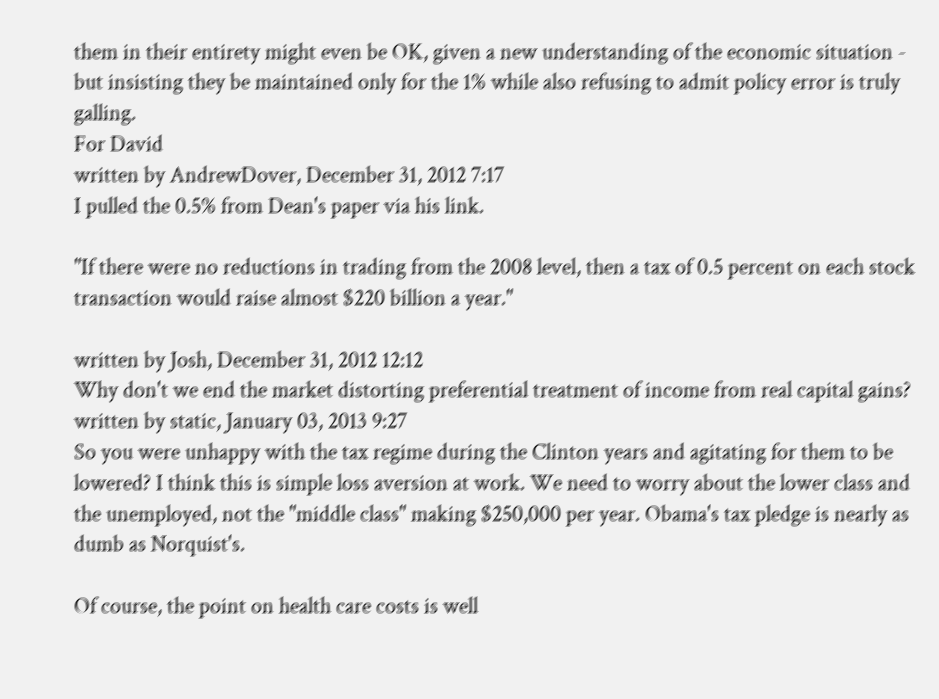them in their entirety might even be OK, given a new understanding of the economic situation - but insisting they be maintained only for the 1% while also refusing to admit policy error is truly galling.
For David
written by AndrewDover, December 31, 2012 7:17
I pulled the 0.5% from Dean's paper via his link.

"If there were no reductions in trading from the 2008 level, then a tax of 0.5 percent on each stock transaction would raise almost $220 billion a year."

written by Josh, December 31, 2012 12:12
Why don't we end the market distorting preferential treatment of income from real capital gains?
written by static, January 03, 2013 9:27
So you were unhappy with the tax regime during the Clinton years and agitating for them to be lowered? I think this is simple loss aversion at work. We need to worry about the lower class and the unemployed, not the "middle class" making $250,000 per year. Obama's tax pledge is nearly as dumb as Norquist's.

Of course, the point on health care costs is well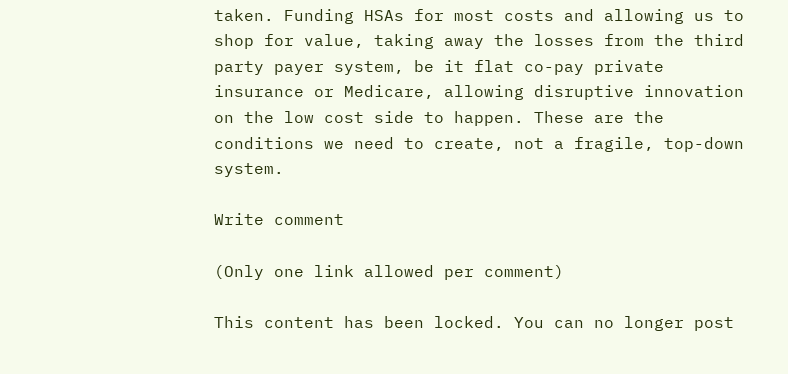taken. Funding HSAs for most costs and allowing us to shop for value, taking away the losses from the third party payer system, be it flat co-pay private insurance or Medicare, allowing disruptive innovation on the low cost side to happen. These are the conditions we need to create, not a fragile, top-down system.

Write comment

(Only one link allowed per comment)

This content has been locked. You can no longer post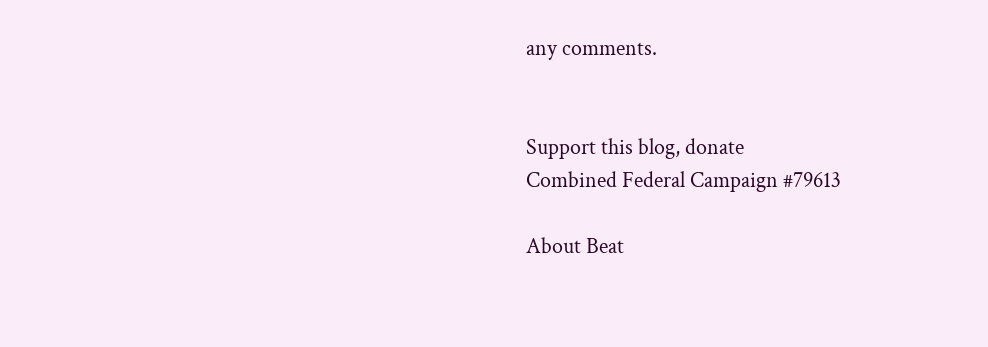any comments.


Support this blog, donate
Combined Federal Campaign #79613

About Beat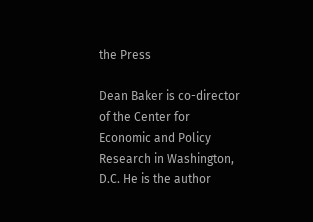the Press

Dean Baker is co-director of the Center for Economic and Policy Research in Washington, D.C. He is the author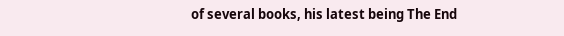of several books, his latest being The End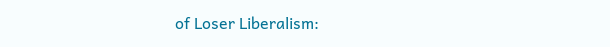of Loser Liberalism: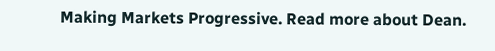Making Markets Progressive. Read more about Dean.